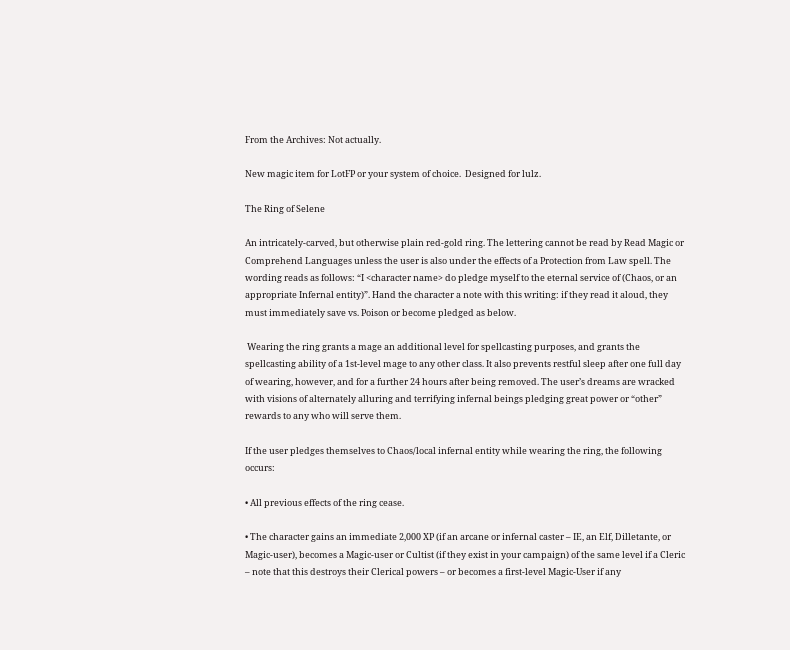From the Archives: Not actually.

New magic item for LotFP or your system of choice.  Designed for lulz.

The Ring of Selene

An intricately-carved, but otherwise plain red-gold ring. The lettering cannot be read by Read Magic or Comprehend Languages unless the user is also under the effects of a Protection from Law spell. The wording reads as follows: “I <character name> do pledge myself to the eternal service of (Chaos, or an appropriate Infernal entity)”. Hand the character a note with this writing: if they read it aloud, they must immediately save vs. Poison or become pledged as below.

 Wearing the ring grants a mage an additional level for spellcasting purposes, and grants the spellcasting ability of a 1st-level mage to any other class. It also prevents restful sleep after one full day of wearing, however, and for a further 24 hours after being removed. The user’s dreams are wracked with visions of alternately alluring and terrifying infernal beings pledging great power or “other” rewards to any who will serve them.

If the user pledges themselves to Chaos/local infernal entity while wearing the ring, the following occurs:

• All previous effects of the ring cease.

• The character gains an immediate 2,000 XP (if an arcane or infernal caster – IE, an Elf, Dilletante, or Magic-user), becomes a Magic-user or Cultist (if they exist in your campaign) of the same level if a Cleric – note that this destroys their Clerical powers – or becomes a first-level Magic-User if any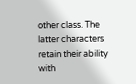other class. The latter characters retain their ability with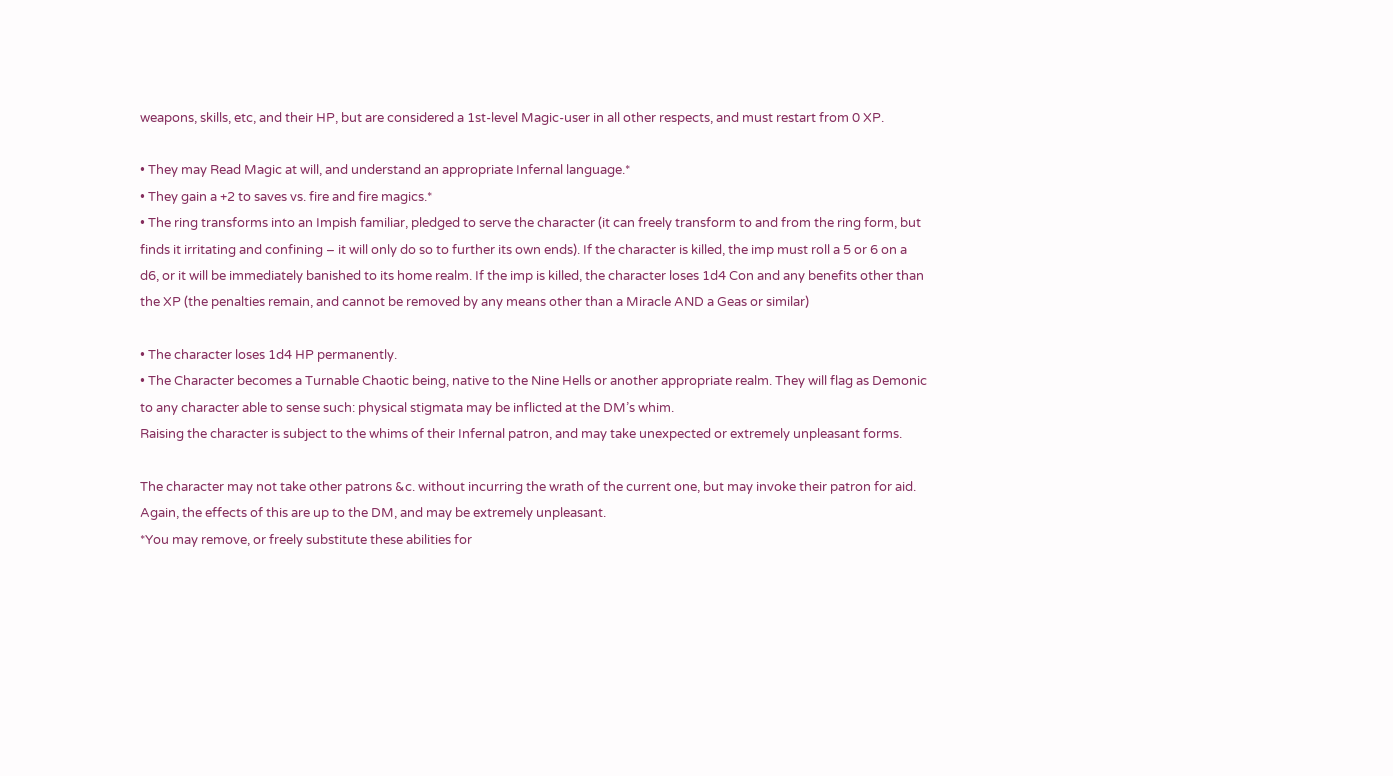weapons, skills, etc, and their HP, but are considered a 1st-level Magic-user in all other respects, and must restart from 0 XP.

• They may Read Magic at will, and understand an appropriate Infernal language.*
• They gain a +2 to saves vs. fire and fire magics.*
• The ring transforms into an Impish familiar, pledged to serve the character (it can freely transform to and from the ring form, but finds it irritating and confining – it will only do so to further its own ends). If the character is killed, the imp must roll a 5 or 6 on a d6, or it will be immediately banished to its home realm. If the imp is killed, the character loses 1d4 Con and any benefits other than the XP (the penalties remain, and cannot be removed by any means other than a Miracle AND a Geas or similar)

• The character loses 1d4 HP permanently.
• The Character becomes a Turnable Chaotic being, native to the Nine Hells or another appropriate realm. They will flag as Demonic to any character able to sense such: physical stigmata may be inflicted at the DM’s whim.
Raising the character is subject to the whims of their Infernal patron, and may take unexpected or extremely unpleasant forms.

The character may not take other patrons &c. without incurring the wrath of the current one, but may invoke their patron for aid. Again, the effects of this are up to the DM, and may be extremely unpleasant.
*You may remove, or freely substitute these abilities for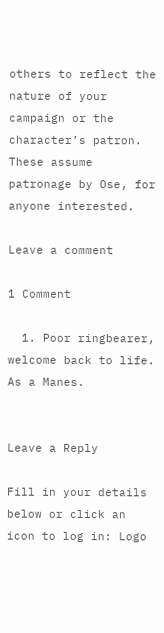others to reflect the nature of your campaign or the character’s patron. These assume patronage by Ose, for anyone interested.

Leave a comment

1 Comment

  1. Poor ringbearer, welcome back to life. As a Manes.


Leave a Reply

Fill in your details below or click an icon to log in: Logo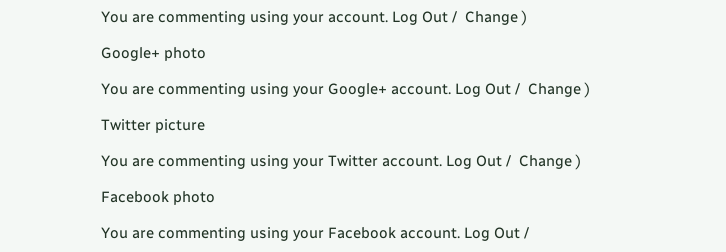You are commenting using your account. Log Out /  Change )

Google+ photo

You are commenting using your Google+ account. Log Out /  Change )

Twitter picture

You are commenting using your Twitter account. Log Out /  Change )

Facebook photo

You are commenting using your Facebook account. Log Out /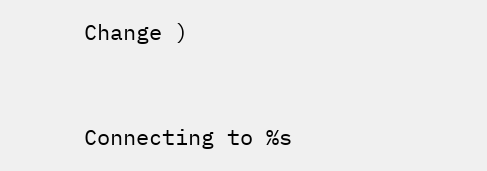Change )


Connecting to %s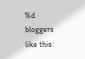%d bloggers like this: